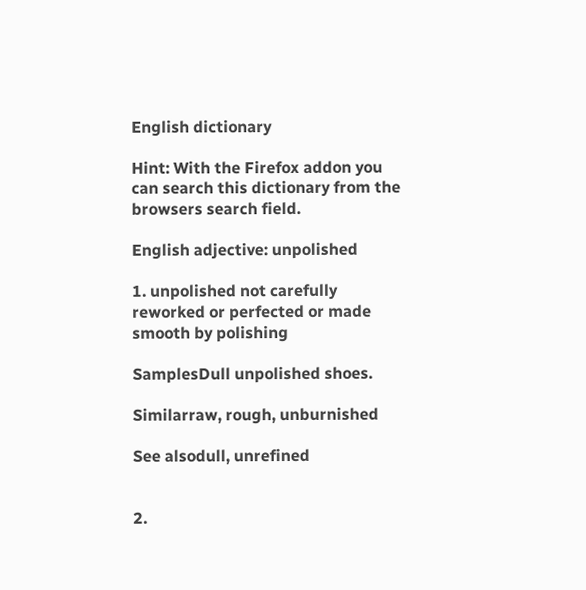English dictionary

Hint: With the Firefox addon you can search this dictionary from the browsers search field.

English adjective: unpolished

1. unpolished not carefully reworked or perfected or made smooth by polishing

SamplesDull unpolished shoes.

Similarraw, rough, unburnished

See alsodull, unrefined


2.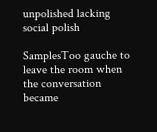unpolished lacking social polish

SamplesToo gauche to leave the room when the conversation became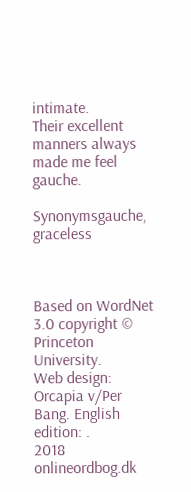intimate.
Their excellent manners always made me feel gauche.

Synonymsgauche, graceless



Based on WordNet 3.0 copyright © Princeton University.
Web design: Orcapia v/Per Bang. English edition: .
2018 onlineordbog.dk